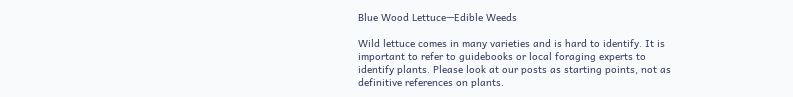Blue Wood Lettuce—Edible Weeds

Wild lettuce comes in many varieties and is hard to identify. It is important to refer to guidebooks or local foraging experts to identify plants. Please look at our posts as starting points, not as definitive references on plants.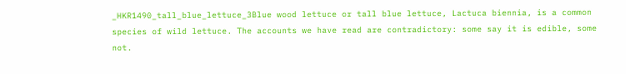_HKR1490_tall_blue_lettuce_3Blue wood lettuce or tall blue lettuce, Lactuca biennia, is a common species of wild lettuce. The accounts we have read are contradictory: some say it is edible, some not.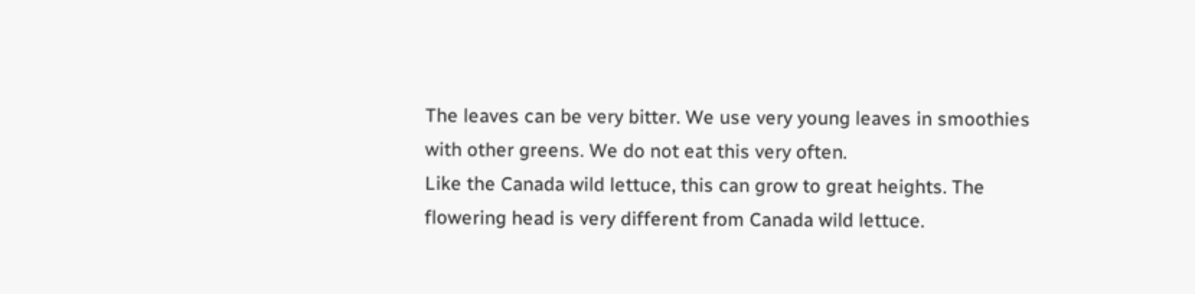The leaves can be very bitter. We use very young leaves in smoothies with other greens. We do not eat this very often.
Like the Canada wild lettuce, this can grow to great heights. The flowering head is very different from Canada wild lettuce.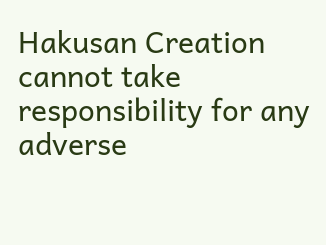Hakusan Creation cannot take responsibility for any adverse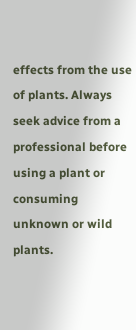effects from the use of plants. Always seek advice from a professional before using a plant or consuming unknown or wild plants.